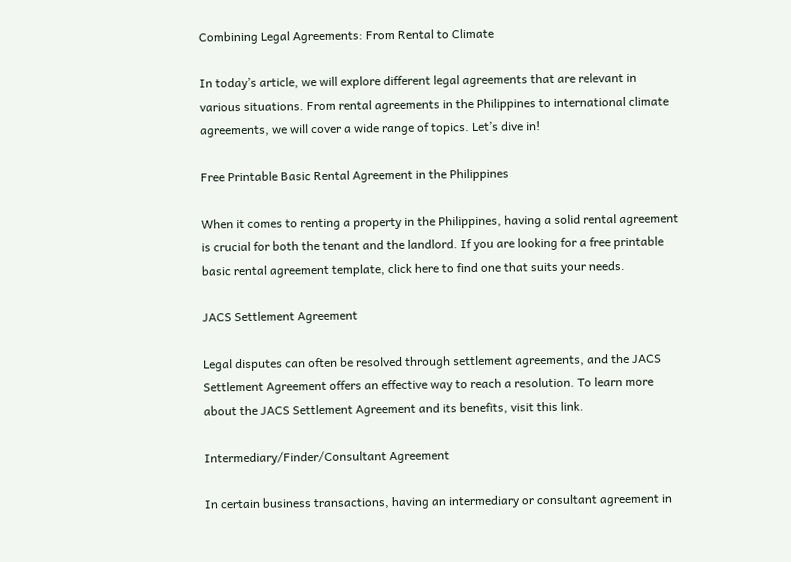Combining Legal Agreements: From Rental to Climate

In today’s article, we will explore different legal agreements that are relevant in various situations. From rental agreements in the Philippines to international climate agreements, we will cover a wide range of topics. Let’s dive in!

Free Printable Basic Rental Agreement in the Philippines

When it comes to renting a property in the Philippines, having a solid rental agreement is crucial for both the tenant and the landlord. If you are looking for a free printable basic rental agreement template, click here to find one that suits your needs.

JACS Settlement Agreement

Legal disputes can often be resolved through settlement agreements, and the JACS Settlement Agreement offers an effective way to reach a resolution. To learn more about the JACS Settlement Agreement and its benefits, visit this link.

Intermediary/Finder/Consultant Agreement

In certain business transactions, having an intermediary or consultant agreement in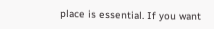place is essential. If you want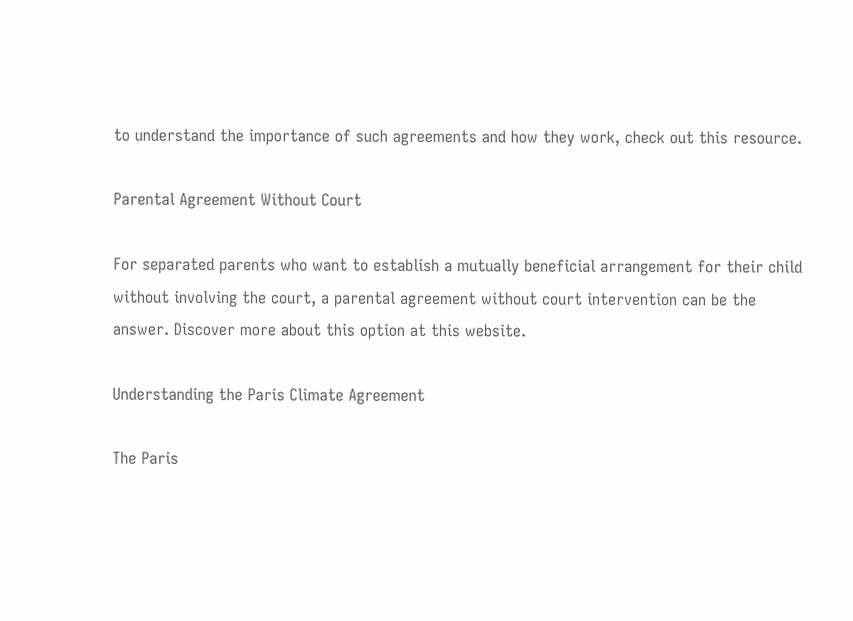to understand the importance of such agreements and how they work, check out this resource.

Parental Agreement Without Court

For separated parents who want to establish a mutually beneficial arrangement for their child without involving the court, a parental agreement without court intervention can be the answer. Discover more about this option at this website.

Understanding the Paris Climate Agreement

The Paris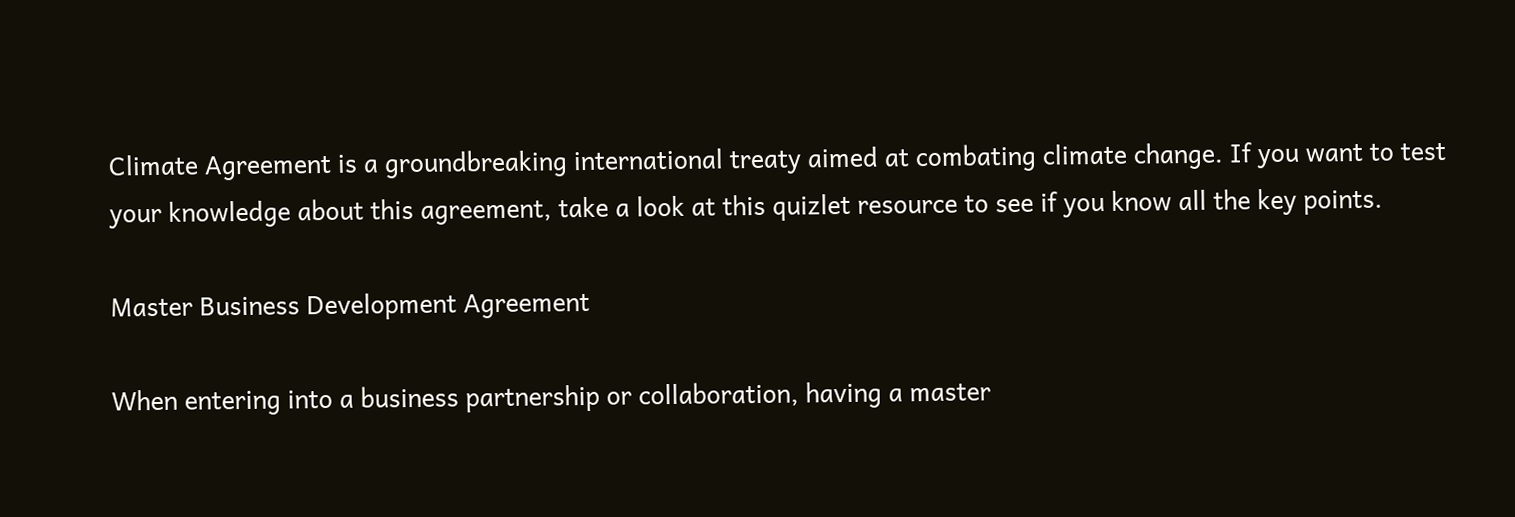Climate Agreement is a groundbreaking international treaty aimed at combating climate change. If you want to test your knowledge about this agreement, take a look at this quizlet resource to see if you know all the key points.

Master Business Development Agreement

When entering into a business partnership or collaboration, having a master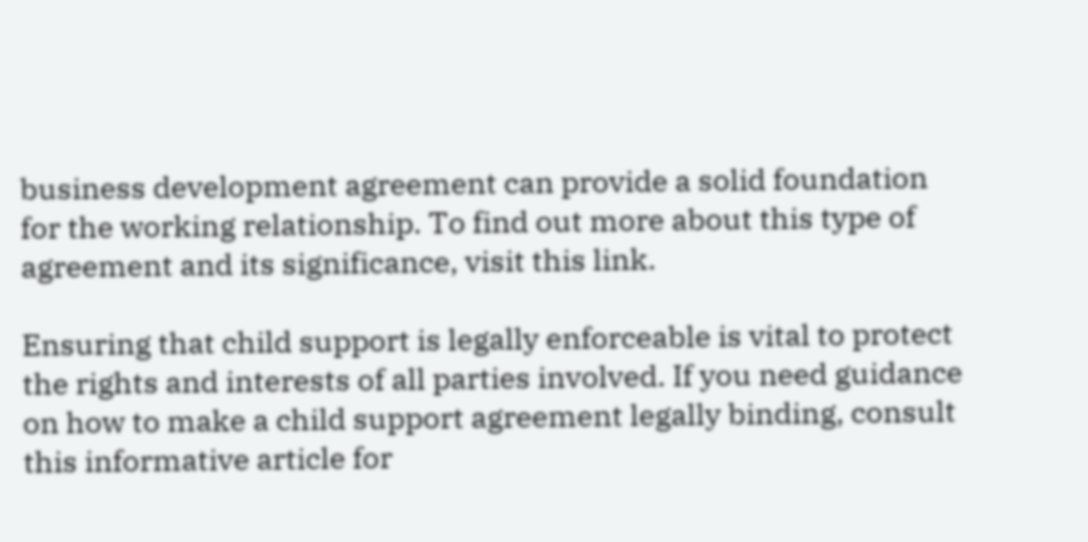business development agreement can provide a solid foundation for the working relationship. To find out more about this type of agreement and its significance, visit this link.

Ensuring that child support is legally enforceable is vital to protect the rights and interests of all parties involved. If you need guidance on how to make a child support agreement legally binding, consult this informative article for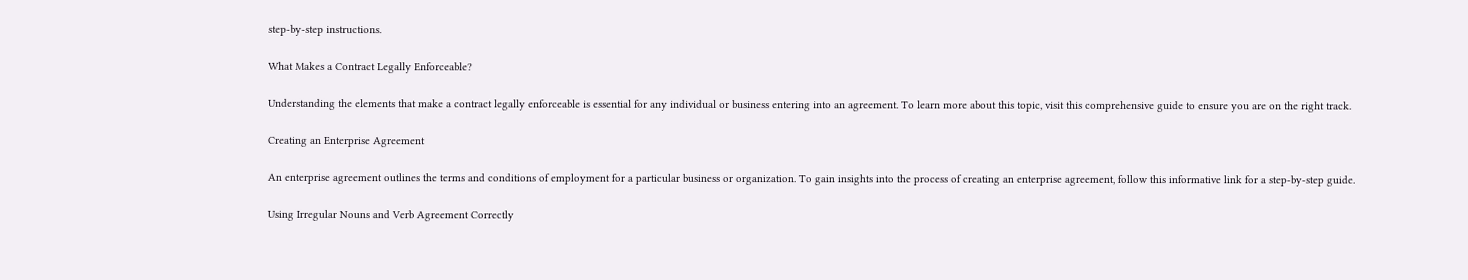step-by-step instructions.

What Makes a Contract Legally Enforceable?

Understanding the elements that make a contract legally enforceable is essential for any individual or business entering into an agreement. To learn more about this topic, visit this comprehensive guide to ensure you are on the right track.

Creating an Enterprise Agreement

An enterprise agreement outlines the terms and conditions of employment for a particular business or organization. To gain insights into the process of creating an enterprise agreement, follow this informative link for a step-by-step guide.

Using Irregular Nouns and Verb Agreement Correctly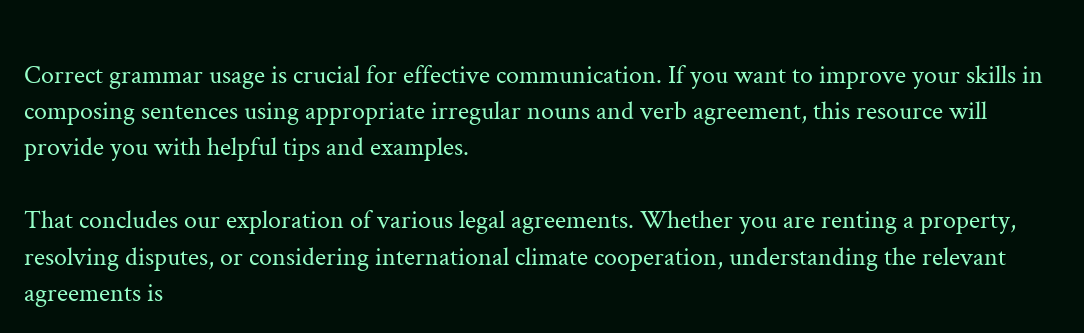Correct grammar usage is crucial for effective communication. If you want to improve your skills in composing sentences using appropriate irregular nouns and verb agreement, this resource will provide you with helpful tips and examples.

That concludes our exploration of various legal agreements. Whether you are renting a property, resolving disputes, or considering international climate cooperation, understanding the relevant agreements is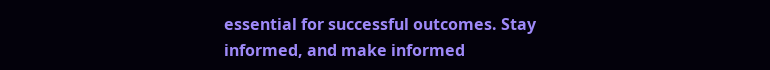essential for successful outcomes. Stay informed, and make informed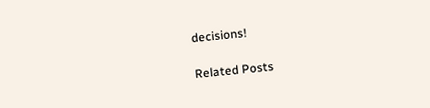decisions!

Related Posts